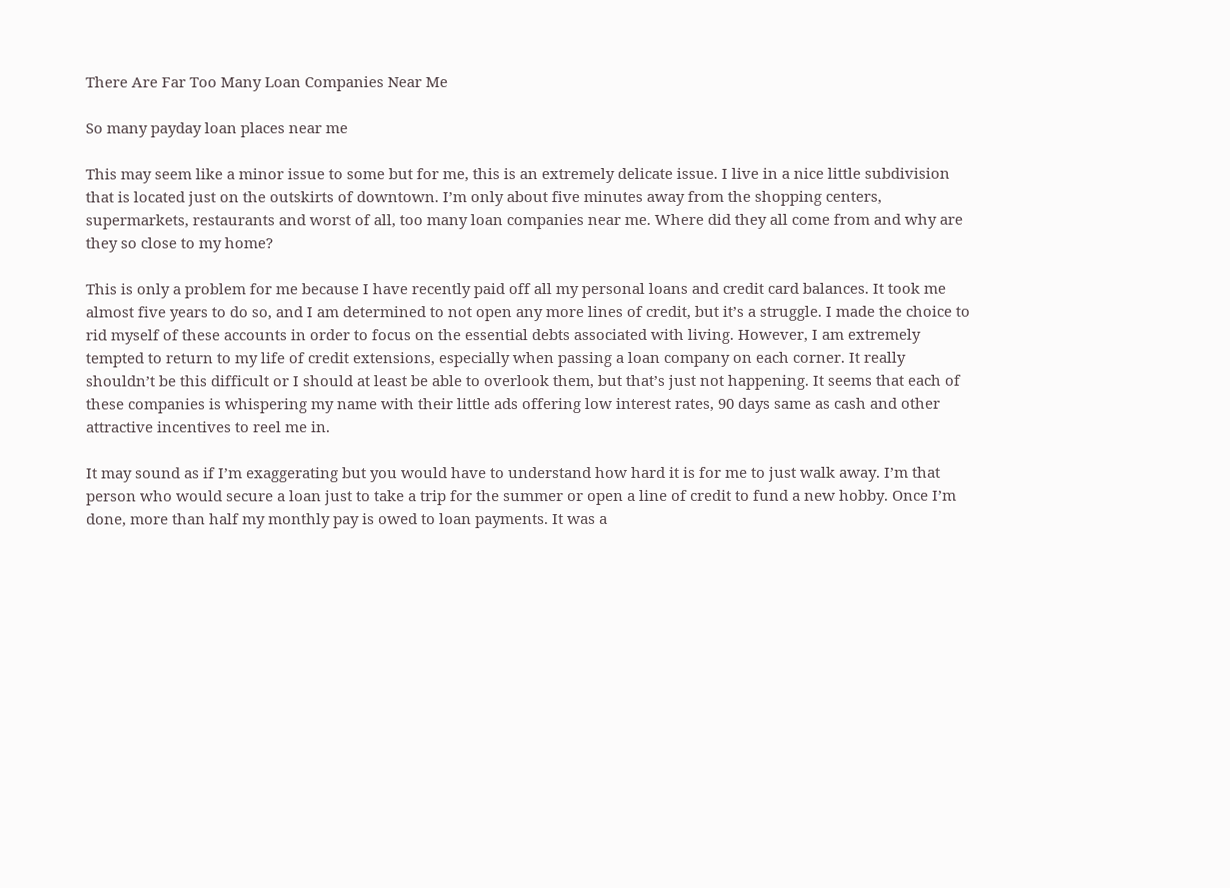There Are Far Too Many Loan Companies Near Me

So many payday loan places near me

This may seem like a minor issue to some but for me, this is an extremely delicate issue. I live in a nice little subdivision that is located just on the outskirts of downtown. I’m only about five minutes away from the shopping centers, supermarkets, restaurants and worst of all, too many loan companies near me. Where did they all come from and why are they so close to my home?

This is only a problem for me because I have recently paid off all my personal loans and credit card balances. It took me almost five years to do so, and I am determined to not open any more lines of credit, but it’s a struggle. I made the choice to rid myself of these accounts in order to focus on the essential debts associated with living. However, I am extremely tempted to return to my life of credit extensions, especially when passing a loan company on each corner. It really shouldn’t be this difficult or I should at least be able to overlook them, but that’s just not happening. It seems that each of these companies is whispering my name with their little ads offering low interest rates, 90 days same as cash and other attractive incentives to reel me in.

It may sound as if I’m exaggerating but you would have to understand how hard it is for me to just walk away. I’m that person who would secure a loan just to take a trip for the summer or open a line of credit to fund a new hobby. Once I’m done, more than half my monthly pay is owed to loan payments. It was a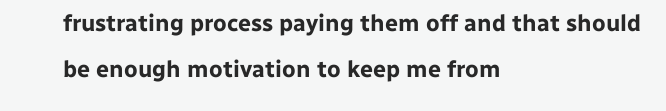frustrating process paying them off and that should be enough motivation to keep me from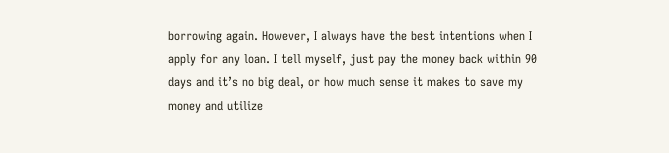borrowing again. However, I always have the best intentions when I apply for any loan. I tell myself, just pay the money back within 90 days and it’s no big deal, or how much sense it makes to save my money and utilize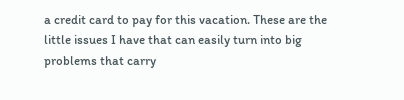a credit card to pay for this vacation. These are the little issues I have that can easily turn into big problems that carry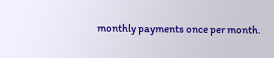monthly payments once per month.